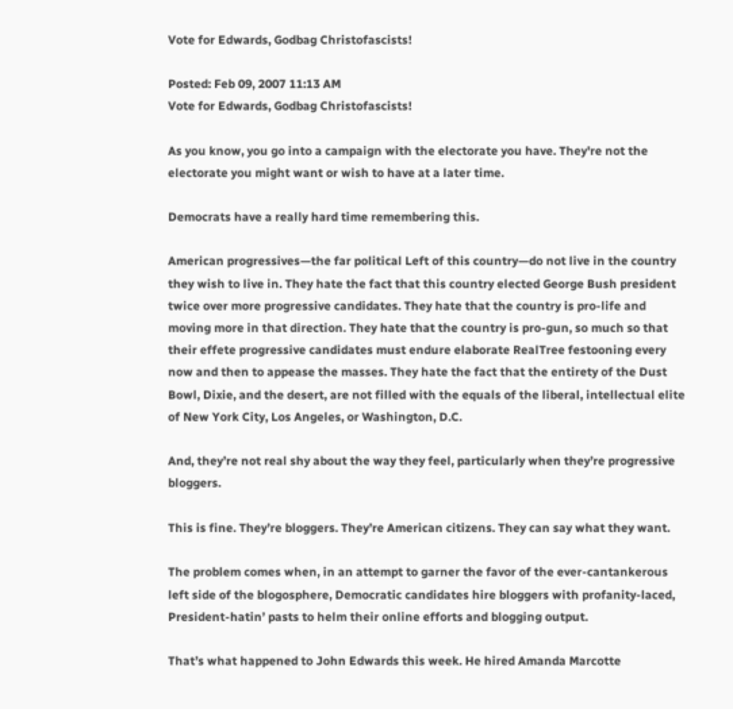Vote for Edwards, Godbag Christofascists!

Posted: Feb 09, 2007 11:13 AM
Vote for Edwards, Godbag Christofascists!

As you know, you go into a campaign with the electorate you have. They're not the electorate you might want or wish to have at a later time.

Democrats have a really hard time remembering this.

American progressives—the far political Left of this country—do not live in the country they wish to live in. They hate the fact that this country elected George Bush president twice over more progressive candidates. They hate that the country is pro-life and moving more in that direction. They hate that the country is pro-gun, so much so that their effete progressive candidates must endure elaborate RealTree festooning every now and then to appease the masses. They hate the fact that the entirety of the Dust Bowl, Dixie, and the desert, are not filled with the equals of the liberal, intellectual elite of New York City, Los Angeles, or Washington, D.C.

And, they’re not real shy about the way they feel, particularly when they’re progressive bloggers.

This is fine. They’re bloggers. They’re American citizens. They can say what they want.

The problem comes when, in an attempt to garner the favor of the ever-cantankerous left side of the blogosphere, Democratic candidates hire bloggers with profanity-laced, President-hatin’ pasts to helm their online efforts and blogging output.

That’s what happened to John Edwards this week. He hired Amanda Marcotte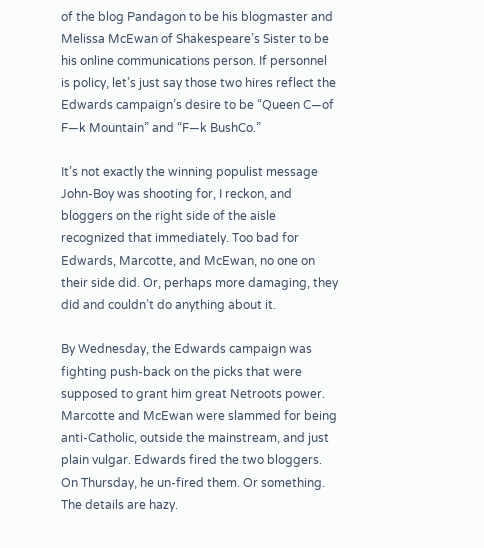of the blog Pandagon to be his blogmaster and Melissa McEwan of Shakespeare’s Sister to be his online communications person. If personnel is policy, let’s just say those two hires reflect the Edwards campaign’s desire to be “Queen C—of F—k Mountain” and “F—k BushCo.”

It’s not exactly the winning populist message John-Boy was shooting for, I reckon, and bloggers on the right side of the aisle recognized that immediately. Too bad for Edwards, Marcotte, and McEwan, no one on their side did. Or, perhaps more damaging, they did and couldn’t do anything about it.

By Wednesday, the Edwards campaign was fighting push-back on the picks that were supposed to grant him great Netroots power. Marcotte and McEwan were slammed for being anti-Catholic, outside the mainstream, and just plain vulgar. Edwards fired the two bloggers. On Thursday, he un-fired them. Or something. The details are hazy.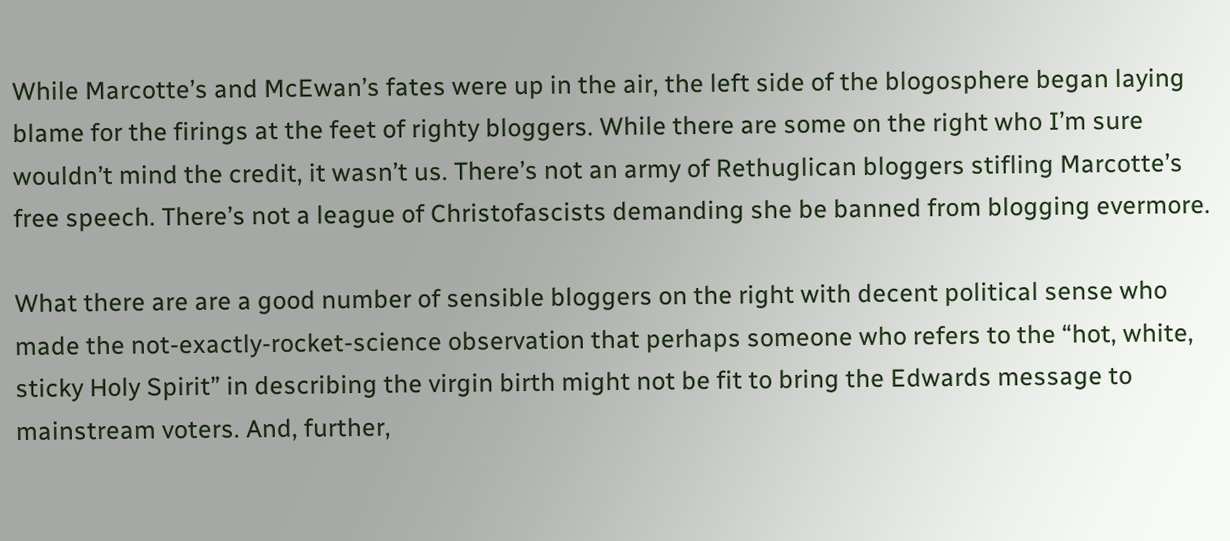While Marcotte’s and McEwan’s fates were up in the air, the left side of the blogosphere began laying blame for the firings at the feet of righty bloggers. While there are some on the right who I’m sure wouldn’t mind the credit, it wasn’t us. There’s not an army of Rethuglican bloggers stifling Marcotte’s free speech. There’s not a league of Christofascists demanding she be banned from blogging evermore.

What there are are a good number of sensible bloggers on the right with decent political sense who made the not-exactly-rocket-science observation that perhaps someone who refers to the “hot, white, sticky Holy Spirit” in describing the virgin birth might not be fit to bring the Edwards message to mainstream voters. And, further,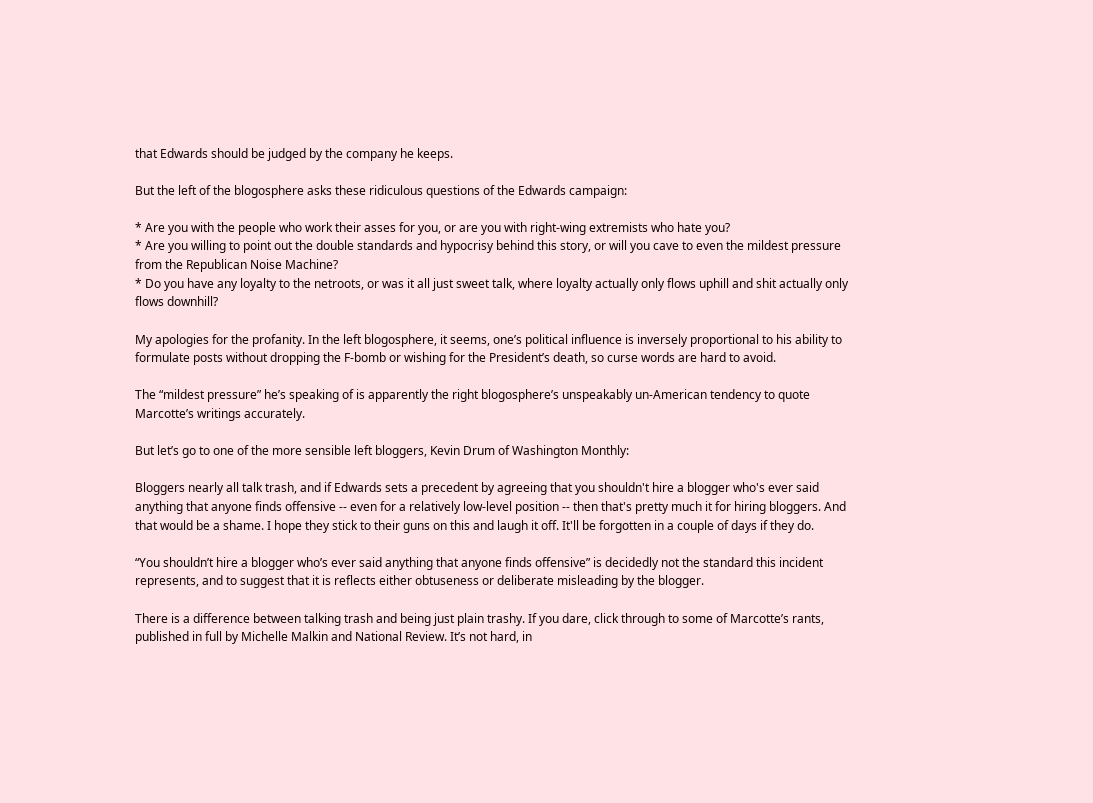that Edwards should be judged by the company he keeps.

But the left of the blogosphere asks these ridiculous questions of the Edwards campaign:

* Are you with the people who work their asses for you, or are you with right-wing extremists who hate you?
* Are you willing to point out the double standards and hypocrisy behind this story, or will you cave to even the mildest pressure from the Republican Noise Machine?
* Do you have any loyalty to the netroots, or was it all just sweet talk, where loyalty actually only flows uphill and shit actually only flows downhill?

My apologies for the profanity. In the left blogosphere, it seems, one’s political influence is inversely proportional to his ability to formulate posts without dropping the F-bomb or wishing for the President’s death, so curse words are hard to avoid.

The “mildest pressure” he’s speaking of is apparently the right blogosphere’s unspeakably un-American tendency to quote Marcotte’s writings accurately.

But let’s go to one of the more sensible left bloggers, Kevin Drum of Washington Monthly:

Bloggers nearly all talk trash, and if Edwards sets a precedent by agreeing that you shouldn't hire a blogger who's ever said anything that anyone finds offensive -- even for a relatively low-level position -- then that's pretty much it for hiring bloggers. And that would be a shame. I hope they stick to their guns on this and laugh it off. It'll be forgotten in a couple of days if they do.

“You shouldn’t hire a blogger who’s ever said anything that anyone finds offensive” is decidedly not the standard this incident represents, and to suggest that it is reflects either obtuseness or deliberate misleading by the blogger.

There is a difference between talking trash and being just plain trashy. If you dare, click through to some of Marcotte’s rants, published in full by Michelle Malkin and National Review. It’s not hard, in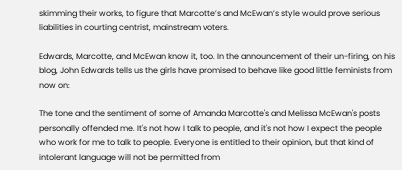skimming their works, to figure that Marcotte’s and McEwan’s style would prove serious liabilities in courting centrist, mainstream voters.

Edwards, Marcotte, and McEwan know it, too. In the announcement of their un-firing, on his blog, John Edwards tells us the girls have promised to behave like good little feminists from now on:

The tone and the sentiment of some of Amanda Marcotte's and Melissa McEwan's posts personally offended me. It's not how I talk to people, and it's not how I expect the people who work for me to talk to people. Everyone is entitled to their opinion, but that kind of intolerant language will not be permitted from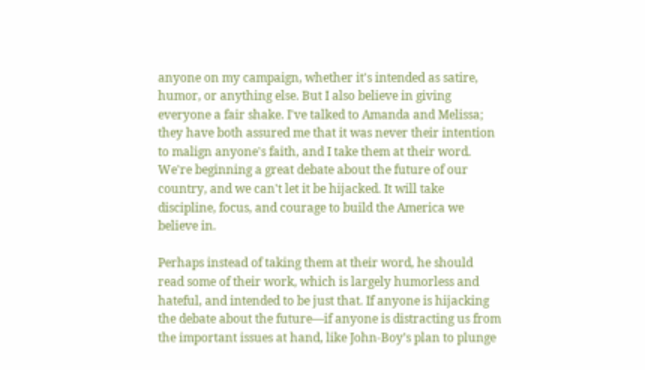anyone on my campaign, whether it's intended as satire, humor, or anything else. But I also believe in giving everyone a fair shake. I've talked to Amanda and Melissa; they have both assured me that it was never their intention to malign anyone's faith, and I take them at their word. We're beginning a great debate about the future of our country, and we can't let it be hijacked. It will take discipline, focus, and courage to build the America we believe in.

Perhaps instead of taking them at their word, he should read some of their work, which is largely humorless and hateful, and intended to be just that. If anyone is hijacking the debate about the future—if anyone is distracting us from the important issues at hand, like John-Boy’s plan to plunge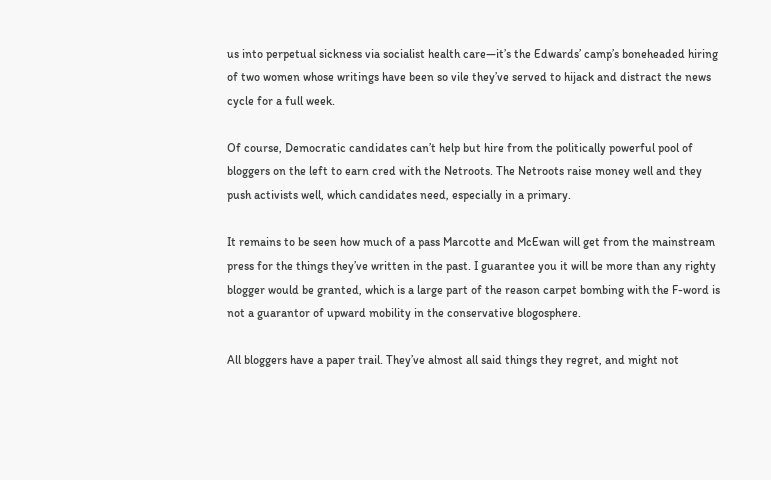us into perpetual sickness via socialist health care—it’s the Edwards’ camp’s boneheaded hiring of two women whose writings have been so vile they’ve served to hijack and distract the news cycle for a full week.

Of course, Democratic candidates can’t help but hire from the politically powerful pool of bloggers on the left to earn cred with the Netroots. The Netroots raise money well and they push activists well, which candidates need, especially in a primary.

It remains to be seen how much of a pass Marcotte and McEwan will get from the mainstream press for the things they’ve written in the past. I guarantee you it will be more than any righty blogger would be granted, which is a large part of the reason carpet bombing with the F-word is not a guarantor of upward mobility in the conservative blogosphere.

All bloggers have a paper trail. They’ve almost all said things they regret, and might not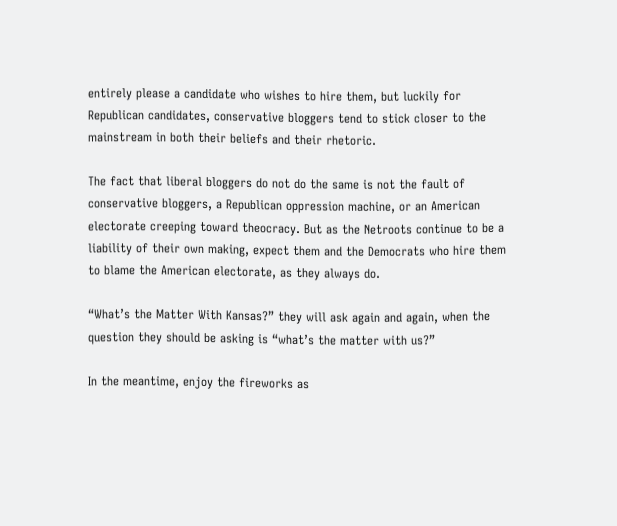entirely please a candidate who wishes to hire them, but luckily for Republican candidates, conservative bloggers tend to stick closer to the mainstream in both their beliefs and their rhetoric.

The fact that liberal bloggers do not do the same is not the fault of conservative bloggers, a Republican oppression machine, or an American electorate creeping toward theocracy. But as the Netroots continue to be a liability of their own making, expect them and the Democrats who hire them to blame the American electorate, as they always do.

“What’s the Matter With Kansas?” they will ask again and again, when the question they should be asking is “what’s the matter with us?”

In the meantime, enjoy the fireworks as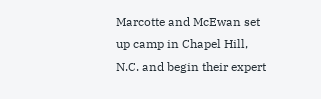Marcotte and McEwan set up camp in Chapel Hill, N.C. and begin their expert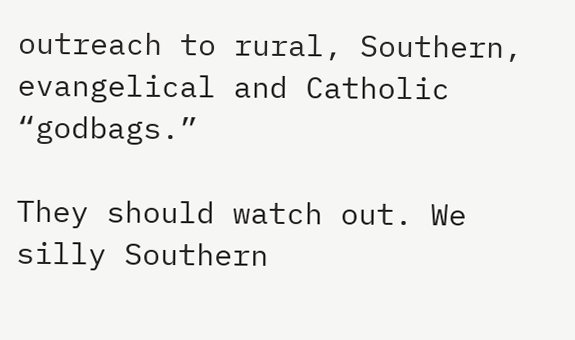outreach to rural, Southern, evangelical and Catholic “godbags.”

They should watch out. We silly Southern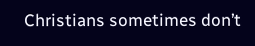Christians sometimes don’t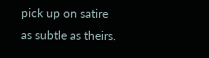pick up on satire as subtle as theirs.